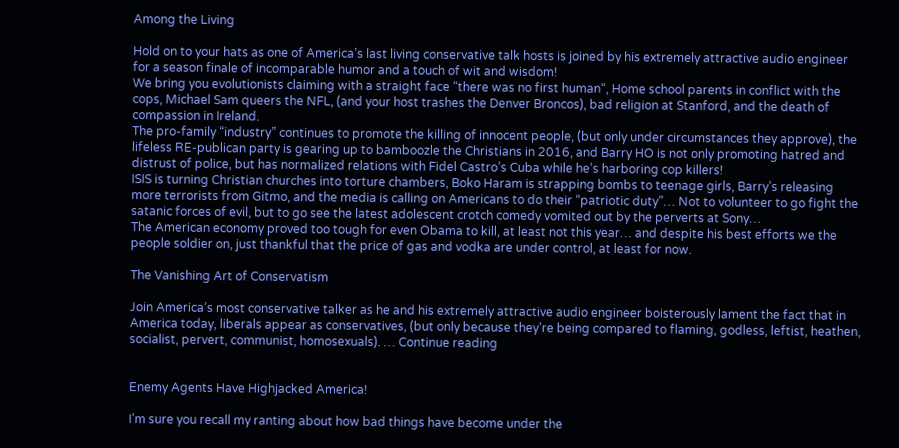Among the Living

Hold on to your hats as one of America’s last living conservative talk hosts is joined by his extremely attractive audio engineer for a season finale of incomparable humor and a touch of wit and wisdom!
We bring you evolutionists claiming with a straight face “there was no first human“, Home school parents in conflict with the cops, Michael Sam queers the NFL, (and your host trashes the Denver Broncos), bad religion at Stanford, and the death of compassion in Ireland.
The pro-family “industry” continues to promote the killing of innocent people, (but only under circumstances they approve), the lifeless RE-publican party is gearing up to bamboozle the Christians in 2016, and Barry HO is not only promoting hatred and distrust of police, but has normalized relations with Fidel Castro’s Cuba while he’s harboring cop killers!
ISIS is turning Christian churches into torture chambers, Boko Haram is strapping bombs to teenage girls, Barry’s releasing more terrorists from Gitmo, and the media is calling on Americans to do their “patriotic duty”… Not to volunteer to go fight the satanic forces of evil, but to go see the latest adolescent crotch comedy vomited out by the perverts at Sony…
The American economy proved too tough for even Obama to kill, at least not this year… and despite his best efforts we the people soldier on, just thankful that the price of gas and vodka are under control, at least for now.

The Vanishing Art of Conservatism

Join America’s most conservative talker as he and his extremely attractive audio engineer boisterously lament the fact that in America today, liberals appear as conservatives, (but only because they’re being compared to flaming, godless, leftist, heathen, socialist, pervert, communist, homosexuals). … Continue reading


Enemy Agents Have Highjacked America!

I’m sure you recall my ranting about how bad things have become under the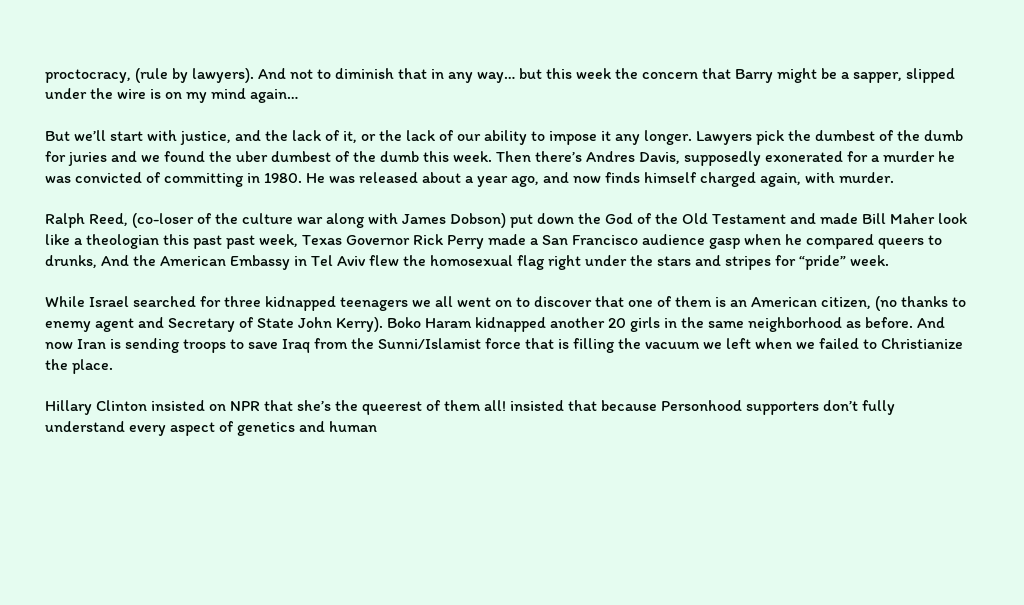proctocracy, (rule by lawyers). And not to diminish that in any way… but this week the concern that Barry might be a sapper, slipped under the wire is on my mind again…

But we’ll start with justice, and the lack of it, or the lack of our ability to impose it any longer. Lawyers pick the dumbest of the dumb for juries and we found the uber dumbest of the dumb this week. Then there’s Andres Davis, supposedly exonerated for a murder he was convicted of committing in 1980. He was released about a year ago, and now finds himself charged again, with murder.

Ralph Reed, (co-loser of the culture war along with James Dobson) put down the God of the Old Testament and made Bill Maher look like a theologian this past past week, Texas Governor Rick Perry made a San Francisco audience gasp when he compared queers to drunks, And the American Embassy in Tel Aviv flew the homosexual flag right under the stars and stripes for “pride” week.

While Israel searched for three kidnapped teenagers we all went on to discover that one of them is an American citizen, (no thanks to enemy agent and Secretary of State John Kerry). Boko Haram kidnapped another 20 girls in the same neighborhood as before. And now Iran is sending troops to save Iraq from the Sunni/Islamist force that is filling the vacuum we left when we failed to Christianize the place.

Hillary Clinton insisted on NPR that she’s the queerest of them all! insisted that because Personhood supporters don’t fully understand every aspect of genetics and human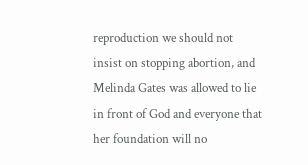reproduction we should not insist on stopping abortion, and Melinda Gates was allowed to lie in front of God and everyone that her foundation will no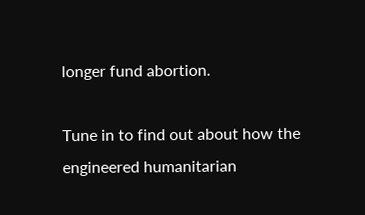longer fund abortion.

Tune in to find out about how the engineered humanitarian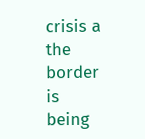crisis a the border is being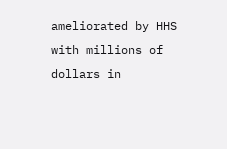ameliorated by HHS with millions of dollars in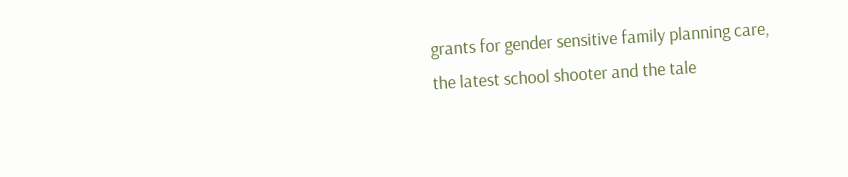grants for gender sensitive family planning care, the latest school shooter and the tale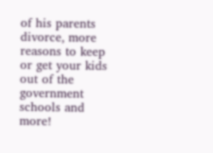of his parents divorce, more reasons to keep or get your kids out of the government schools and more!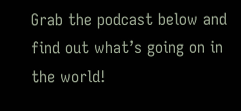Grab the podcast below and find out what’s going on in the world!